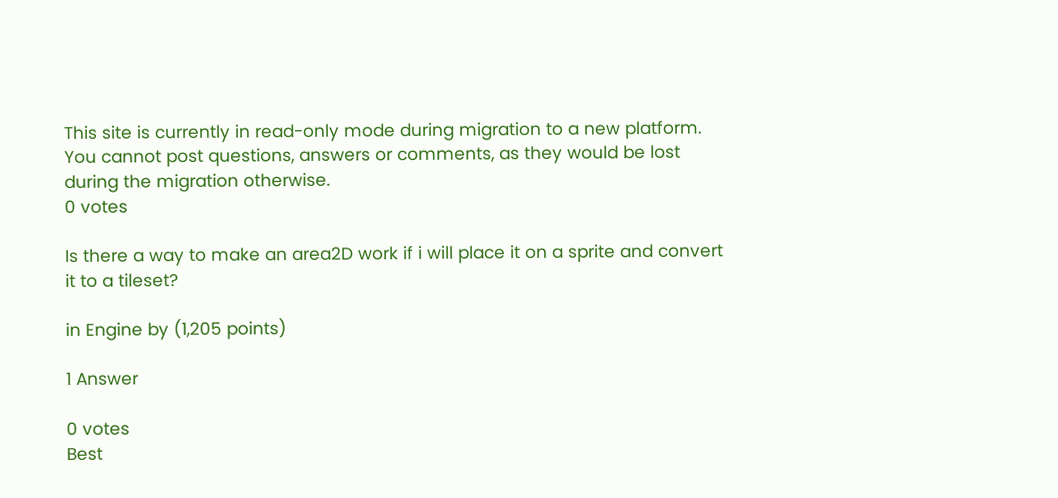This site is currently in read-only mode during migration to a new platform.
You cannot post questions, answers or comments, as they would be lost during the migration otherwise.
0 votes

Is there a way to make an area2D work if i will place it on a sprite and convert it to a tileset?

in Engine by (1,205 points)

1 Answer

0 votes
Best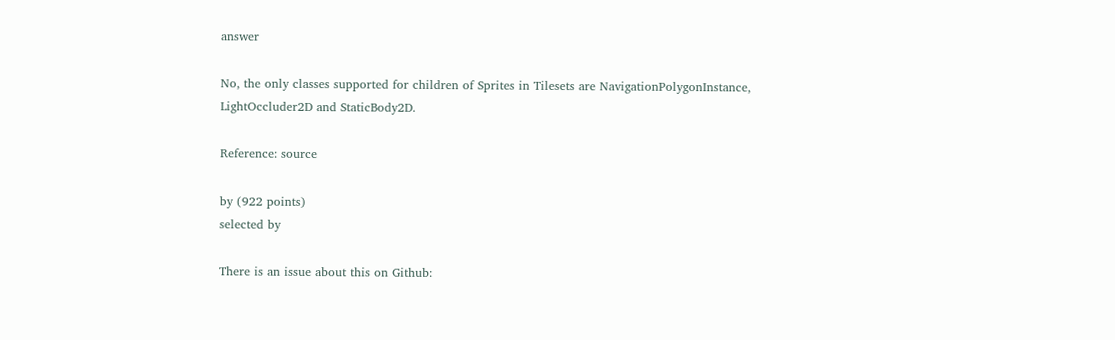answer

No, the only classes supported for children of Sprites in Tilesets are NavigationPolygonInstance, LightOccluder2D and StaticBody2D.

Reference: source

by (922 points)
selected by

There is an issue about this on Github: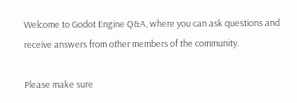Welcome to Godot Engine Q&A, where you can ask questions and receive answers from other members of the community.

Please make sure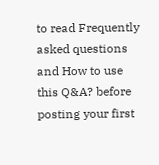to read Frequently asked questions and How to use this Q&A? before posting your first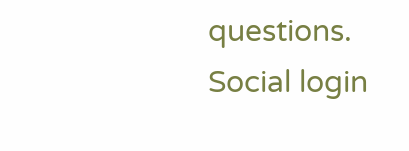questions.
Social login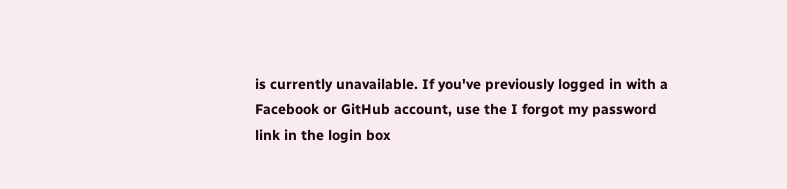is currently unavailable. If you've previously logged in with a Facebook or GitHub account, use the I forgot my password link in the login box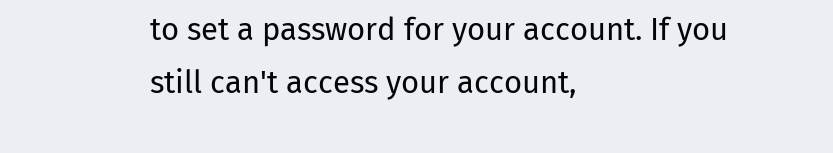to set a password for your account. If you still can't access your account,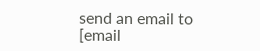send an email to [email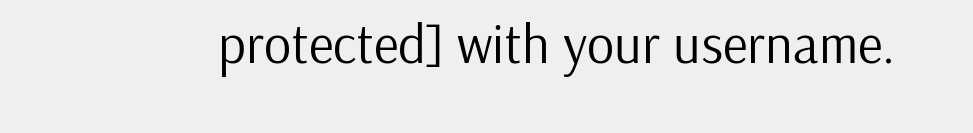protected] with your username.